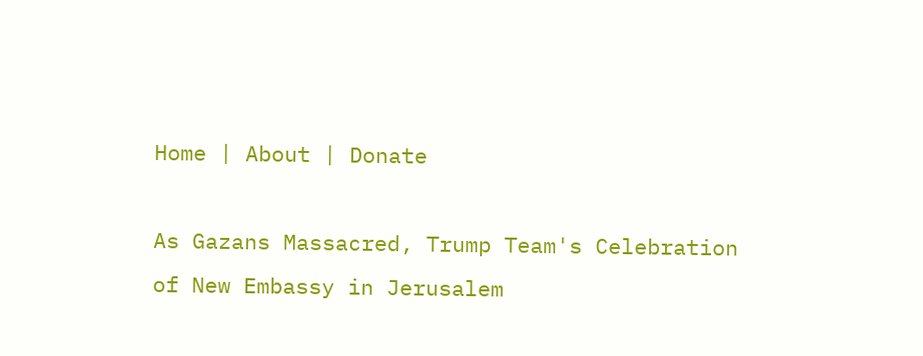Home | About | Donate

As Gazans Massacred, Trump Team's Celebration of New Embassy in Jerusalem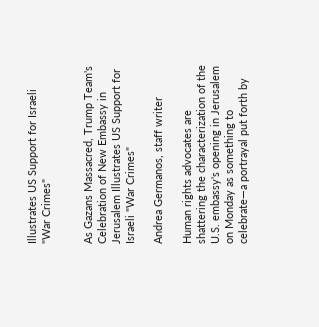Illustrates US Support for Israeli "War Crimes"


As Gazans Massacred, Trump Team's Celebration of New Embassy in Jerusalem Illustrates US Support for Israeli "War Crimes"

Andrea Germanos, staff writer

Human rights advocates are shattering the characterization of the U.S. embassy's opening in Jerusalem on Monday as something to celebrate—a portrayal put forth by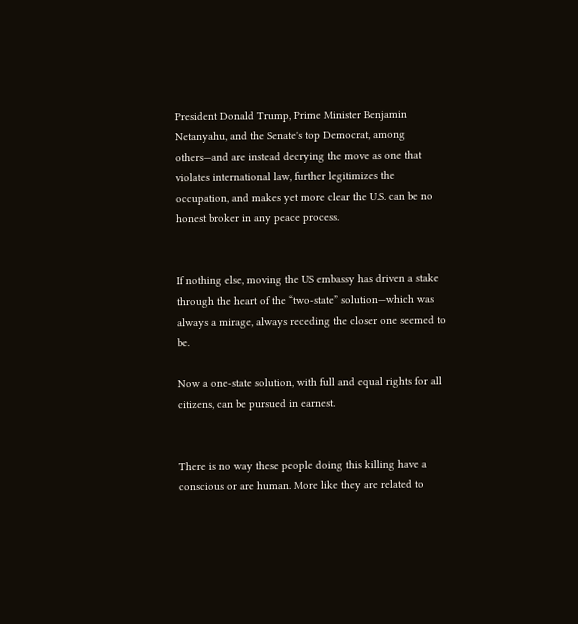President Donald Trump, Prime Minister Benjamin Netanyahu, and the Senate's top Democrat, among others—and are instead decrying the move as one that violates international law, further legitimizes the occupation, and makes yet more clear the U.S. can be no honest broker in any peace process.


If nothing else, moving the US embassy has driven a stake through the heart of the “two-state” solution—which was always a mirage, always receding the closer one seemed to be.

Now a one-state solution, with full and equal rights for all citizens, can be pursued in earnest.


There is no way these people doing this killing have a conscious or are human. More like they are related to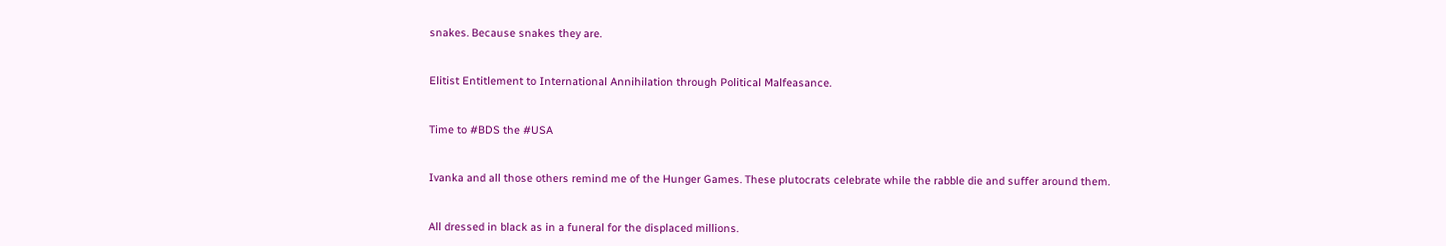snakes. Because snakes they are.


Elitist Entitlement to International Annihilation through Political Malfeasance.


Time to #BDS the #USA


Ivanka and all those others remind me of the Hunger Games. These plutocrats celebrate while the rabble die and suffer around them.


All dressed in black as in a funeral for the displaced millions.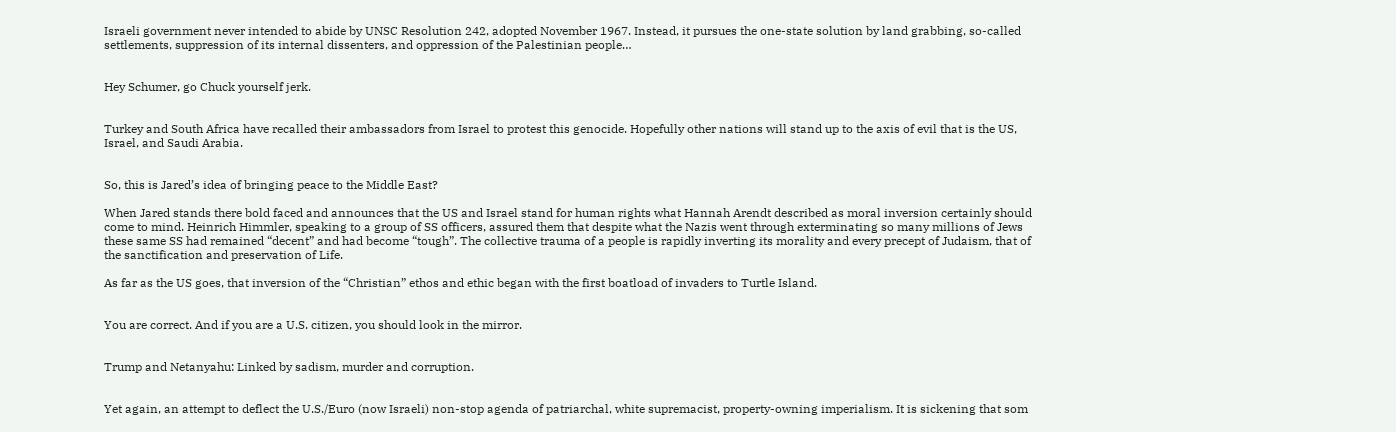Israeli government never intended to abide by UNSC Resolution 242, adopted November 1967. Instead, it pursues the one-state solution by land grabbing, so-called settlements, suppression of its internal dissenters, and oppression of the Palestinian people…


Hey Schumer, go Chuck yourself jerk.


Turkey and South Africa have recalled their ambassadors from Israel to protest this genocide. Hopefully other nations will stand up to the axis of evil that is the US, Israel, and Saudi Arabia.


So, this is Jared’s idea of bringing peace to the Middle East?

When Jared stands there bold faced and announces that the US and Israel stand for human rights what Hannah Arendt described as moral inversion certainly should come to mind. Heinrich Himmler, speaking to a group of SS officers, assured them that despite what the Nazis went through exterminating so many millions of Jews these same SS had remained “decent” and had become “tough”. The collective trauma of a people is rapidly inverting its morality and every precept of Judaism, that of the sanctification and preservation of Life.

As far as the US goes, that inversion of the “Christian” ethos and ethic began with the first boatload of invaders to Turtle Island.


You are correct. And if you are a U.S. citizen, you should look in the mirror.


Trump and Netanyahu: Linked by sadism, murder and corruption.


Yet again, an attempt to deflect the U.S./Euro (now Israeli) non-stop agenda of patriarchal, white supremacist, property-owning imperialism. It is sickening that som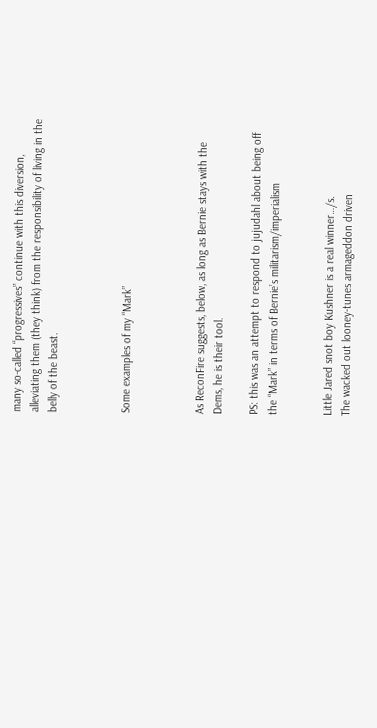many so-called “progressives” continue with this diversion, alleviating them (they think) from the responsibility of living in the belly of the beast.



Some examples of my “Mark”



As ReconFire suggests, below, as long as Bernie stays with the Dems, he is their tool.

PS: this was an attempt to respond to jujudahl about being off the “Mark” in terms of Bernie’s militarism/imperialism


Little Jared snot boy Kushner is a real winner…/s.
The wacked out looney-tunes armageddon driven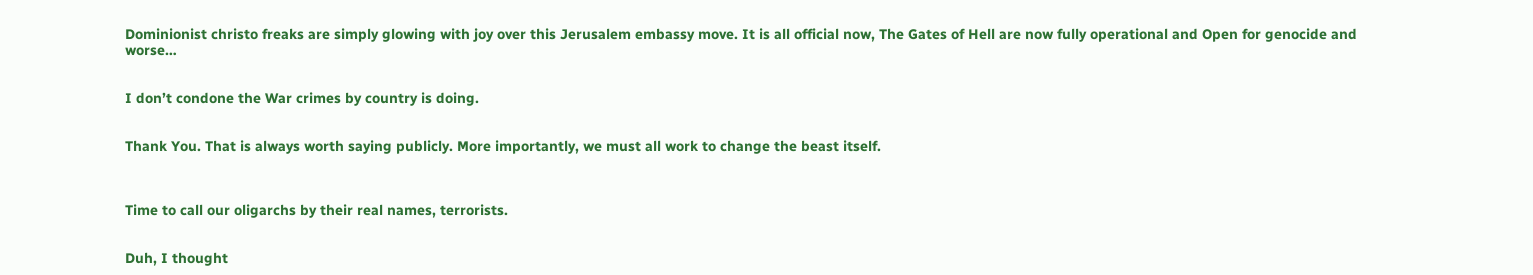Dominionist christo freaks are simply glowing with joy over this Jerusalem embassy move. It is all official now, The Gates of Hell are now fully operational and Open for genocide and worse…


I don’t condone the War crimes by country is doing.


Thank You. That is always worth saying publicly. More importantly, we must all work to change the beast itself.



Time to call our oligarchs by their real names, terrorists.


Duh, I thought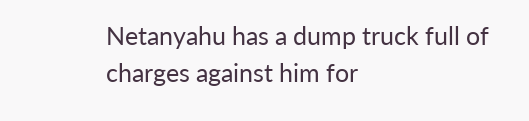Netanyahu has a dump truck full of charges against him for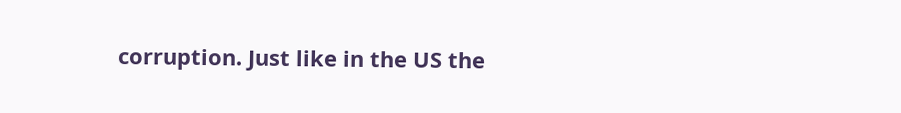corruption. Just like in the US the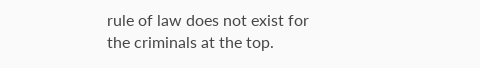rule of law does not exist for the criminals at the top.